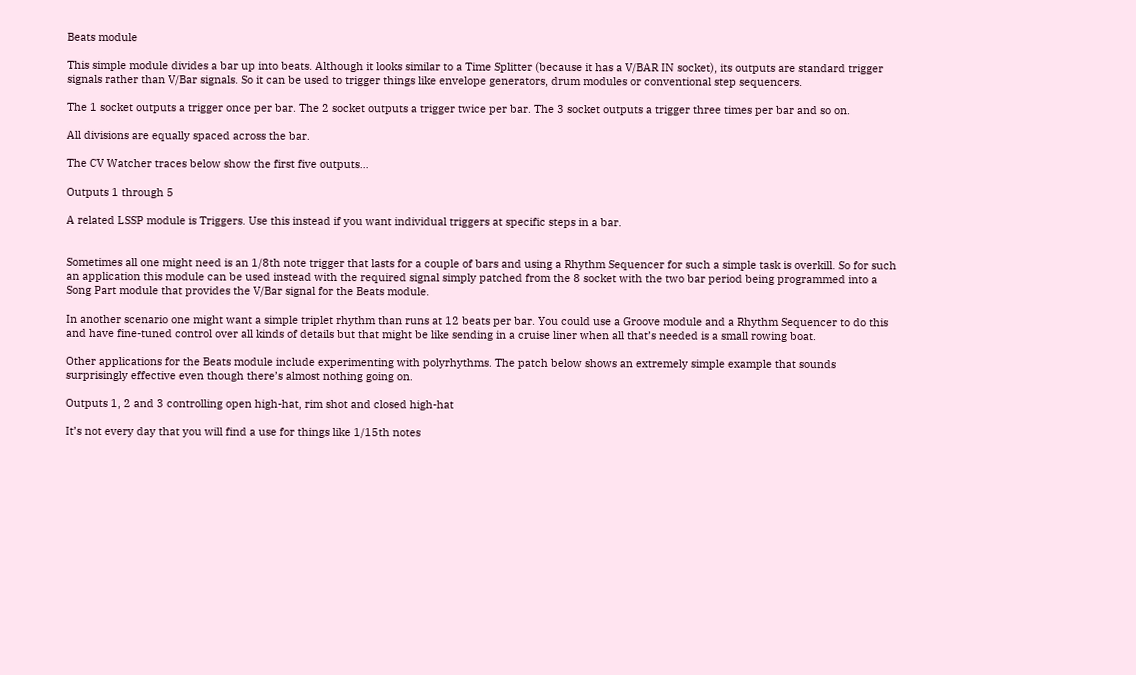Beats module

This simple module divides a bar up into beats. Although it looks similar to a Time Splitter (because it has a V/BAR IN socket), its outputs are standard trigger signals rather than V/Bar signals. So it can be used to trigger things like envelope generators, drum modules or conventional step sequencers.

The 1 socket outputs a trigger once per bar. The 2 socket outputs a trigger twice per bar. The 3 socket outputs a trigger three times per bar and so on.

All divisions are equally spaced across the bar.

The CV Watcher traces below show the first five outputs…

Outputs 1 through 5

A related LSSP module is Triggers. Use this instead if you want individual triggers at specific steps in a bar.


Sometimes all one might need is an 1/8th note trigger that lasts for a couple of bars and using a Rhythm Sequencer for such a simple task is overkill. So for such an application this module can be used instead with the required signal simply patched from the 8 socket with the two bar period being programmed into a Song Part module that provides the V/Bar signal for the Beats module.

In another scenario one might want a simple triplet rhythm than runs at 12 beats per bar. You could use a Groove module and a Rhythm Sequencer to do this and have fine-tuned control over all kinds of details but that might be like sending in a cruise liner when all that’s needed is a small rowing boat.

Other applications for the Beats module include experimenting with polyrhythms. The patch below shows an extremely simple example that sounds surprisingly effective even though there’s almost nothing going on.

Outputs 1, 2 and 3 controlling open high-hat, rim shot and closed high-hat

It’s not every day that you will find a use for things like 1/15th notes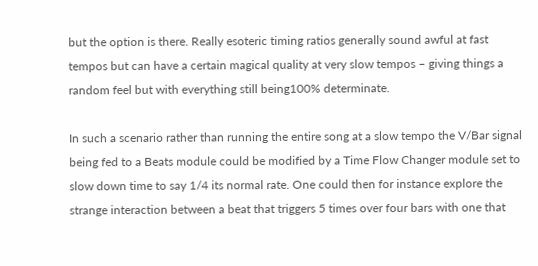but the option is there. Really esoteric timing ratios generally sound awful at fast tempos but can have a certain magical quality at very slow tempos – giving things a random feel but with everything still being100% determinate.

In such a scenario rather than running the entire song at a slow tempo the V/Bar signal being fed to a Beats module could be modified by a Time Flow Changer module set to slow down time to say 1/4 its normal rate. One could then for instance explore the strange interaction between a beat that triggers 5 times over four bars with one that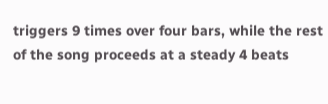triggers 9 times over four bars, while the rest of the song proceeds at a steady 4 beats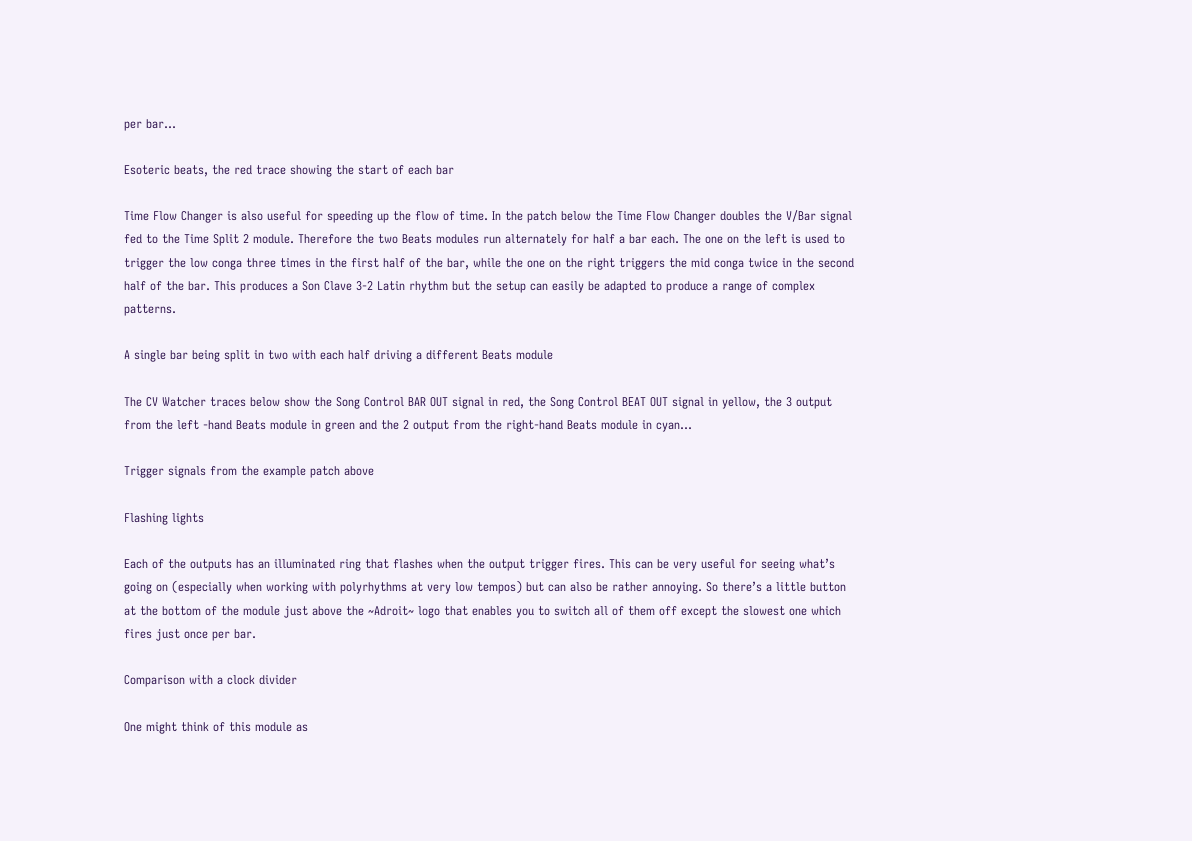per bar…

Esoteric beats, the red trace showing the start of each bar

Time Flow Changer is also useful for speeding up the flow of time. In the patch below the Time Flow Changer doubles the V/Bar signal fed to the Time Split 2 module. Therefore the two Beats modules run alternately for half a bar each. The one on the left is used to trigger the low conga three times in the first half of the bar, while the one on the right triggers the mid conga twice in the second half of the bar. This produces a Son Clave 3-2 Latin rhythm but the setup can easily be adapted to produce a range of complex patterns.

A single bar being split in two with each half driving a different Beats module

The CV Watcher traces below show the Song Control BAR OUT signal in red, the Song Control BEAT OUT signal in yellow, the 3 output from the left -hand Beats module in green and the 2 output from the right-hand Beats module in cyan…

Trigger signals from the example patch above

Flashing lights

Each of the outputs has an illuminated ring that flashes when the output trigger fires. This can be very useful for seeing what’s going on (especially when working with polyrhythms at very low tempos) but can also be rather annoying. So there’s a little button at the bottom of the module just above the ~Adroit~ logo that enables you to switch all of them off except the slowest one which fires just once per bar.

Comparison with a clock divider

One might think of this module as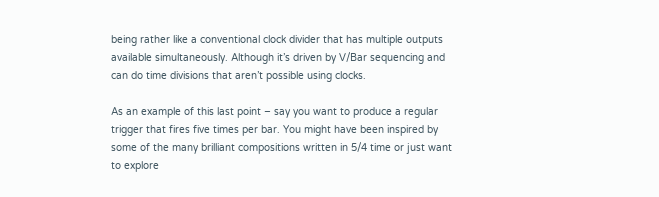being rather like a conventional clock divider that has multiple outputs available simultaneously. Although it’s driven by V/Bar sequencing and can do time divisions that aren’t possible using clocks.

As an example of this last point – say you want to produce a regular trigger that fires five times per bar. You might have been inspired by some of the many brilliant compositions written in 5/4 time or just want to explore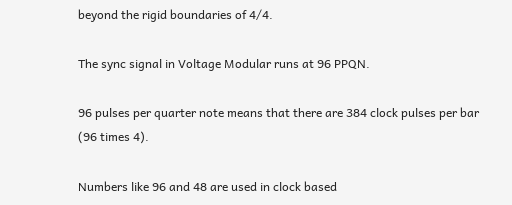beyond the rigid boundaries of 4/4.

The sync signal in Voltage Modular runs at 96 PPQN.

96 pulses per quarter note means that there are 384 clock pulses per bar (96 times 4).

Numbers like 96 and 48 are used in clock based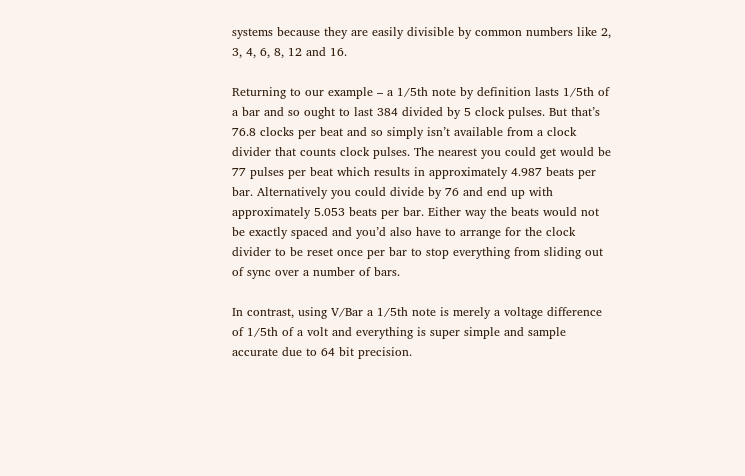systems because they are easily divisible by common numbers like 2, 3, 4, 6, 8, 12 and 16.

Returning to our example – a 1/5th note by definition lasts 1/5th of a bar and so ought to last 384 divided by 5 clock pulses. But that’s 76.8 clocks per beat and so simply isn’t available from a clock divider that counts clock pulses. The nearest you could get would be 77 pulses per beat which results in approximately 4.987 beats per bar. Alternatively you could divide by 76 and end up with approximately 5.053 beats per bar. Either way the beats would not be exactly spaced and you’d also have to arrange for the clock divider to be reset once per bar to stop everything from sliding out of sync over a number of bars.

In contrast, using V/Bar a 1/5th note is merely a voltage difference of 1/5th of a volt and everything is super simple and sample accurate due to 64 bit precision.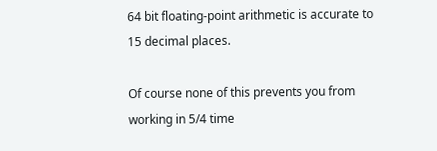64 bit floating-point arithmetic is accurate to 15 decimal places.

Of course none of this prevents you from working in 5/4 time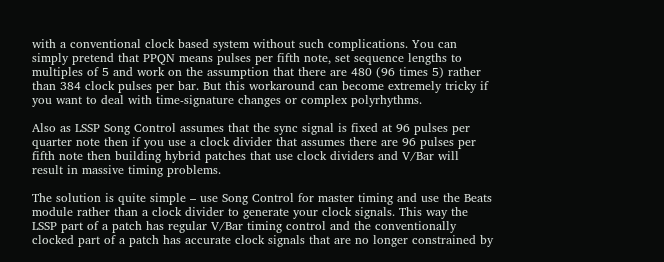with a conventional clock based system without such complications. You can simply pretend that PPQN means pulses per fifth note, set sequence lengths to multiples of 5 and work on the assumption that there are 480 (96 times 5) rather than 384 clock pulses per bar. But this workaround can become extremely tricky if you want to deal with time-signature changes or complex polyrhythms.

Also as LSSP Song Control assumes that the sync signal is fixed at 96 pulses per quarter note then if you use a clock divider that assumes there are 96 pulses per fifth note then building hybrid patches that use clock dividers and V/Bar will result in massive timing problems.

The solution is quite simple – use Song Control for master timing and use the Beats module rather than a clock divider to generate your clock signals. This way the LSSP part of a patch has regular V/Bar timing control and the conventionally clocked part of a patch has accurate clock signals that are no longer constrained by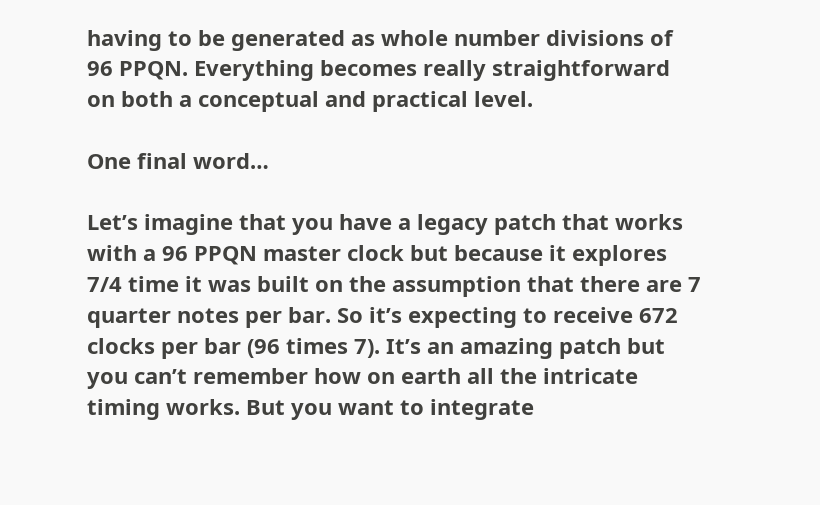having to be generated as whole number divisions of 96 PPQN. Everything becomes really straightforward on both a conceptual and practical level.

One final word…

Let’s imagine that you have a legacy patch that works with a 96 PPQN master clock but because it explores 7/4 time it was built on the assumption that there are 7 quarter notes per bar. So it’s expecting to receive 672 clocks per bar (96 times 7). It’s an amazing patch but you can’t remember how on earth all the intricate timing works. But you want to integrate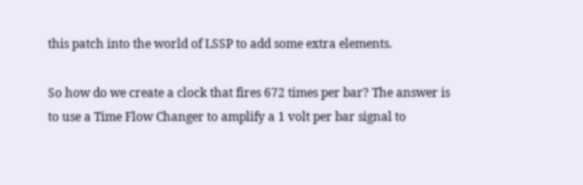this patch into the world of LSSP to add some extra elements.

So how do we create a clock that fires 672 times per bar? The answer is to use a Time Flow Changer to amplify a 1 volt per bar signal to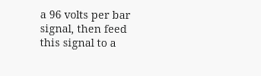a 96 volts per bar signal, then feed this signal to a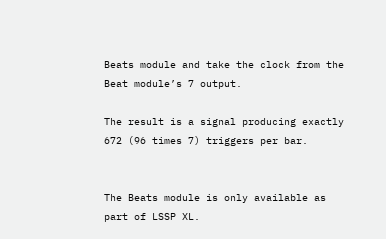Beats module and take the clock from the Beat module’s 7 output.

The result is a signal producing exactly 672 (96 times 7) triggers per bar.


The Beats module is only available as part of LSSP XL.